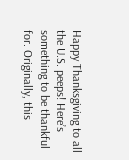Happy Thanksgiving to all the U.S. peeps! Here’s something to be thankful for. Originally, this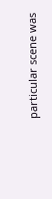particular scene was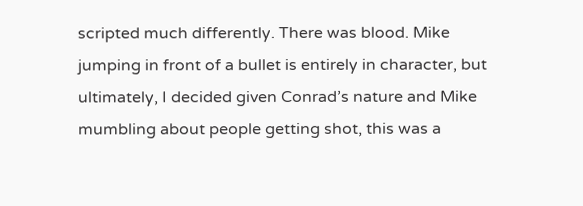scripted much differently. There was blood. Mike jumping in front of a bullet is entirely in character, but ultimately, I decided given Conrad’s nature and Mike mumbling about people getting shot, this was a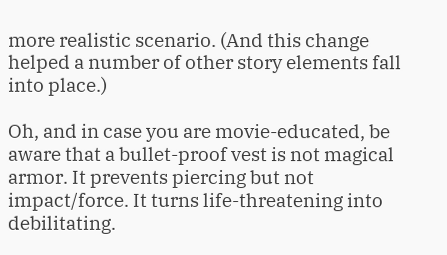more realistic scenario. (And this change helped a number of other story elements fall into place.)

Oh, and in case you are movie-educated, be aware that a bullet-proof vest is not magical armor. It prevents piercing but not impact/force. It turns life-threatening into debilitating.